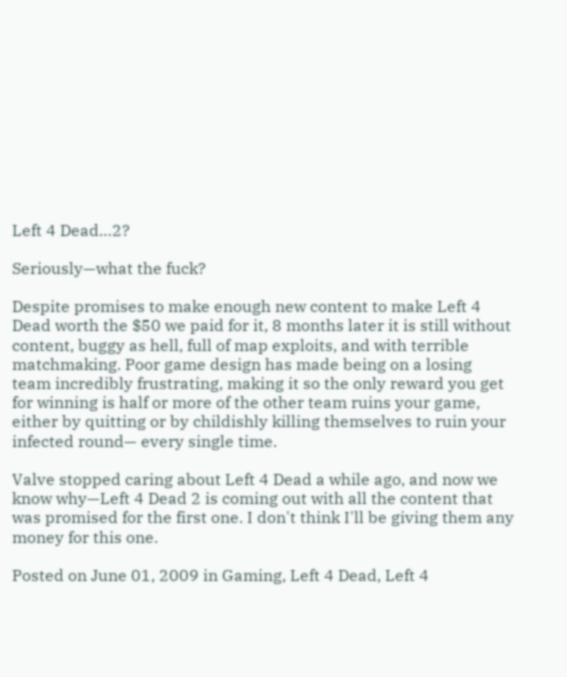Left 4 Dead…2?

Seriously—what the fuck?

Despite promises to make enough new content to make Left 4 Dead worth the $50 we paid for it, 8 months later it is still without content, buggy as hell, full of map exploits, and with terrible matchmaking. Poor game design has made being on a losing team incredibly frustrating, making it so the only reward you get for winning is half or more of the other team ruins your game, either by quitting or by childishly killing themselves to ruin your infected round— every single time.

Valve stopped caring about Left 4 Dead a while ago, and now we know why—Left 4 Dead 2 is coming out with all the content that was promised for the first one. I don't think I'll be giving them any money for this one.

Posted on June 01, 2009 in Gaming, Left 4 Dead, Left 4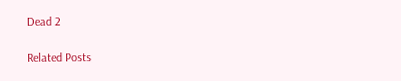Dead 2

Related Posts